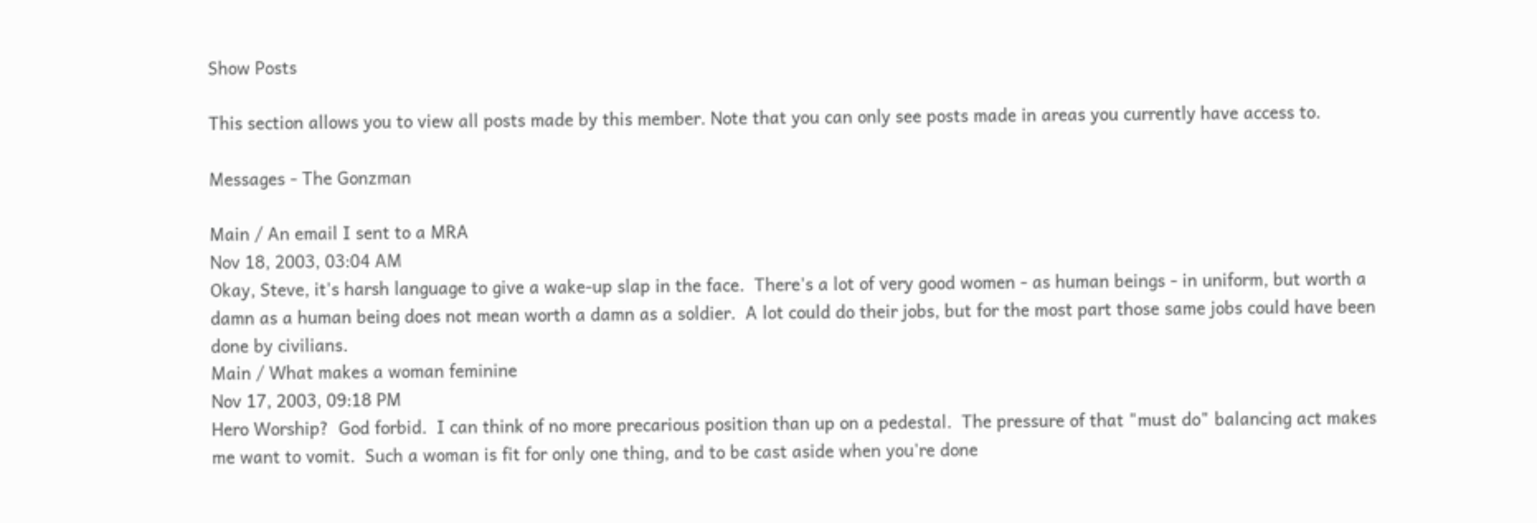Show Posts

This section allows you to view all posts made by this member. Note that you can only see posts made in areas you currently have access to.

Messages - The Gonzman

Main / An email I sent to a MRA
Nov 18, 2003, 03:04 AM
Okay, Steve, it's harsh language to give a wake-up slap in the face.  There's a lot of very good women - as human beings - in uniform, but worth a damn as a human being does not mean worth a damn as a soldier.  A lot could do their jobs, but for the most part those same jobs could have been done by civilians.
Main / What makes a woman feminine
Nov 17, 2003, 09:18 PM
Hero Worship?  God forbid.  I can think of no more precarious position than up on a pedestal.  The pressure of that "must do" balancing act makes me want to vomit.  Such a woman is fit for only one thing, and to be cast aside when you're done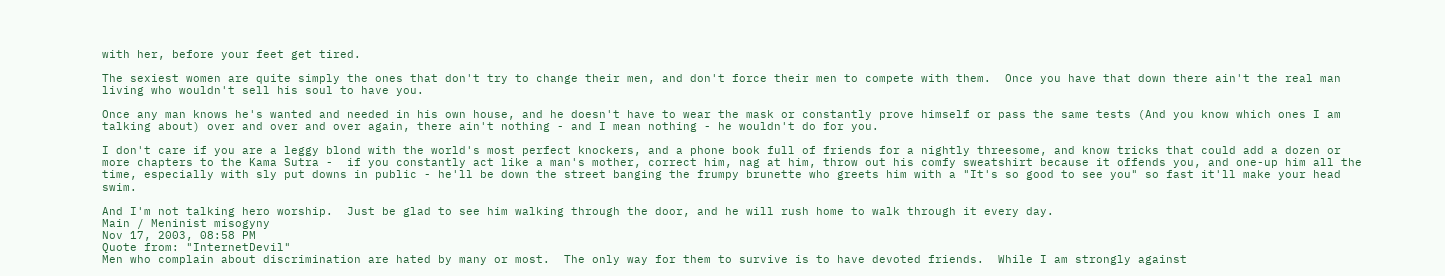with her, before your feet get tired.

The sexiest women are quite simply the ones that don't try to change their men, and don't force their men to compete with them.  Once you have that down there ain't the real man living who wouldn't sell his soul to have you.

Once any man knows he's wanted and needed in his own house, and he doesn't have to wear the mask or constantly prove himself or pass the same tests (And you know which ones I am talking about) over and over and over again, there ain't nothing - and I mean nothing - he wouldn't do for you.

I don't care if you are a leggy blond with the world's most perfect knockers, and a phone book full of friends for a nightly threesome, and know tricks that could add a dozen or more chapters to the Kama Sutra -  if you constantly act like a man's mother, correct him, nag at him, throw out his comfy sweatshirt because it offends you, and one-up him all the time, especially with sly put downs in public - he'll be down the street banging the frumpy brunette who greets him with a "It's so good to see you" so fast it'll make your head swim.

And I'm not talking hero worship.  Just be glad to see him walking through the door, and he will rush home to walk through it every day.
Main / Meninist misogyny
Nov 17, 2003, 08:58 PM
Quote from: "InternetDevil"
Men who complain about discrimination are hated by many or most.  The only way for them to survive is to have devoted friends.  While I am strongly against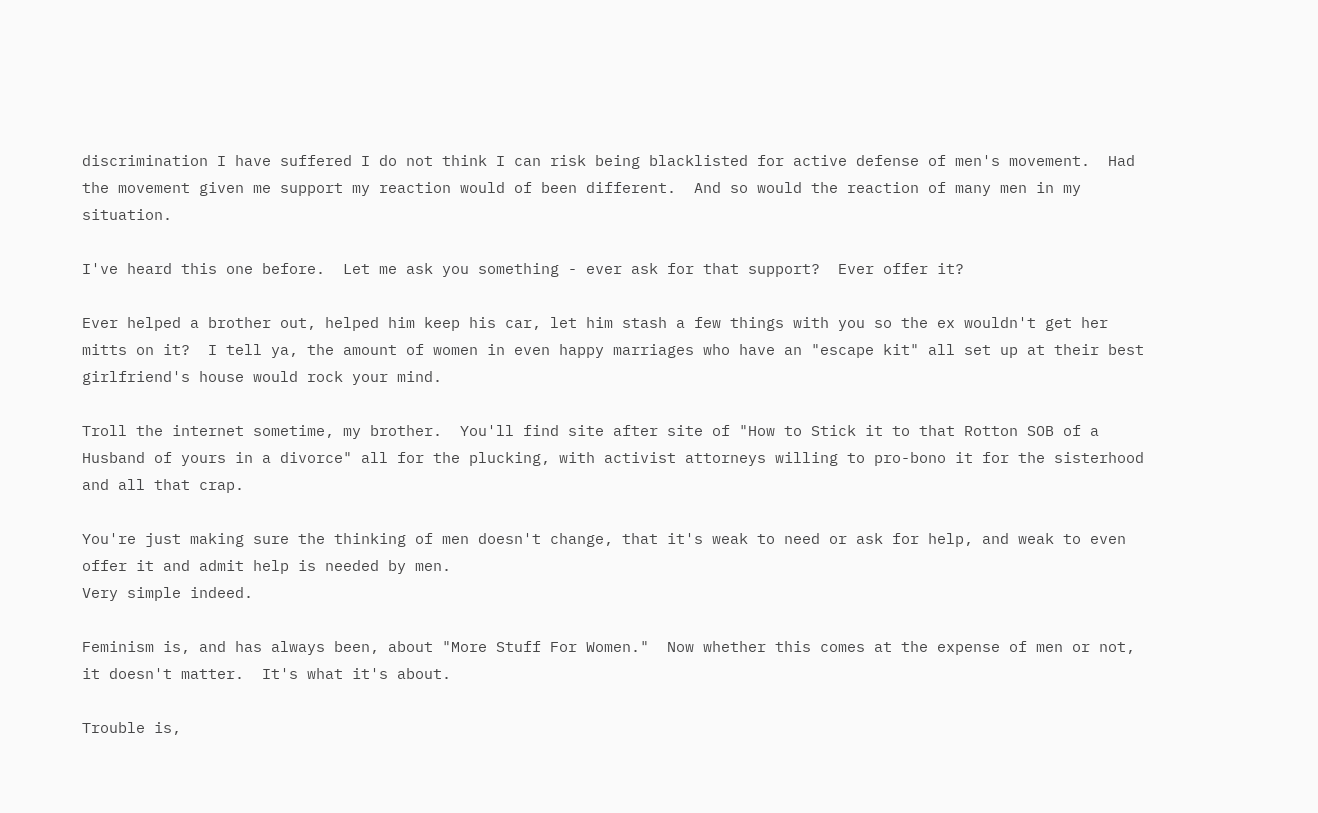discrimination I have suffered I do not think I can risk being blacklisted for active defense of men's movement.  Had the movement given me support my reaction would of been different.  And so would the reaction of many men in my situation.

I've heard this one before.  Let me ask you something - ever ask for that support?  Ever offer it?

Ever helped a brother out, helped him keep his car, let him stash a few things with you so the ex wouldn't get her mitts on it?  I tell ya, the amount of women in even happy marriages who have an "escape kit" all set up at their best girlfriend's house would rock your mind.

Troll the internet sometime, my brother.  You'll find site after site of "How to Stick it to that Rotton SOB of a Husband of yours in a divorce" all for the plucking, with activist attorneys willing to pro-bono it for the sisterhood and all that crap.

You're just making sure the thinking of men doesn't change, that it's weak to need or ask for help, and weak to even offer it and admit help is needed by men.
Very simple indeed.

Feminism is, and has always been, about "More Stuff For Women."  Now whether this comes at the expense of men or not, it doesn't matter.  It's what it's about.

Trouble is,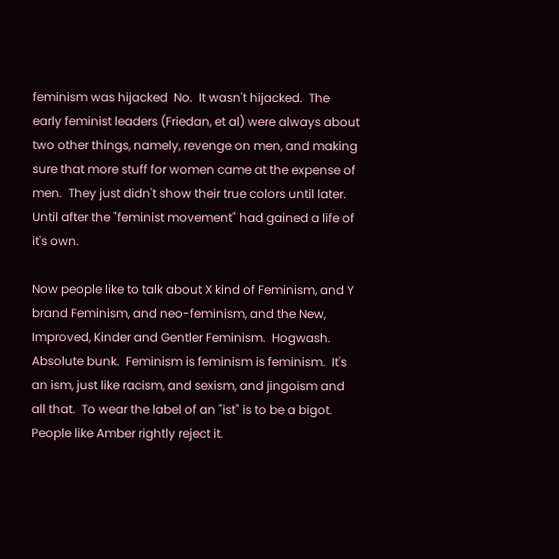feminism was hijacked  No.  It wasn't hijacked.  The early feminist leaders (Friedan, et al) were always about two other things, namely, revenge on men, and making sure that more stuff for women came at the expense of men.  They just didn't show their true colors until later.  Until after the "feminist movement" had gained a life of it's own.

Now people like to talk about X kind of Feminism, and Y brand Feminism, and neo-feminism, and the New, Improved, Kinder and Gentler Feminism.  Hogwash.  Absolute bunk.  Feminism is feminism is feminism.  It's an ism, just like racism, and sexism, and jingoism and all that.  To wear the label of an "ist" is to be a bigot.  People like Amber rightly reject it.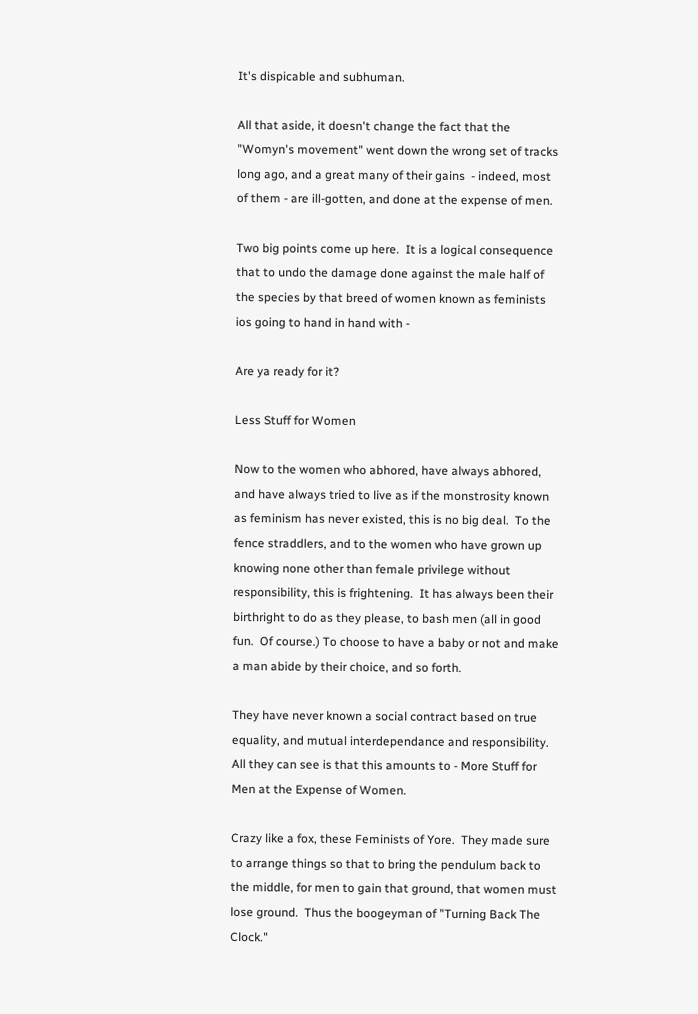It's dispicable and subhuman.

All that aside, it doesn't change the fact that the "Womyn's movement" went down the wrong set of tracks long ago, and a great many of their gains  - indeed, most of them - are ill-gotten, and done at the expense of men.

Two big points come up here.  It is a logical consequence that to undo the damage done against the male half of the species by that breed of women known as feminists ios going to hand in hand with -

Are ya ready for it?

Less Stuff for Women

Now to the women who abhored, have always abhored, and have always tried to live as if the monstrosity known as feminism has never existed, this is no big deal.  To the fence straddlers, and to the women who have grown up knowing none other than female privilege without responsibility, this is frightening.  It has always been their birthright to do as they please, to bash men (all in good fun.  Of course.) To choose to have a baby or not and make a man abide by their choice, and so forth.

They have never known a social contract based on true equality, and mutual interdependance and responsibility.  All they can see is that this amounts to - More Stuff for Men at the Expense of Women.

Crazy like a fox, these Feminists of Yore.  They made sure to arrange things so that to bring the pendulum back to the middle, for men to gain that ground, that women must lose ground.  Thus the boogeyman of "Turning Back The Clock."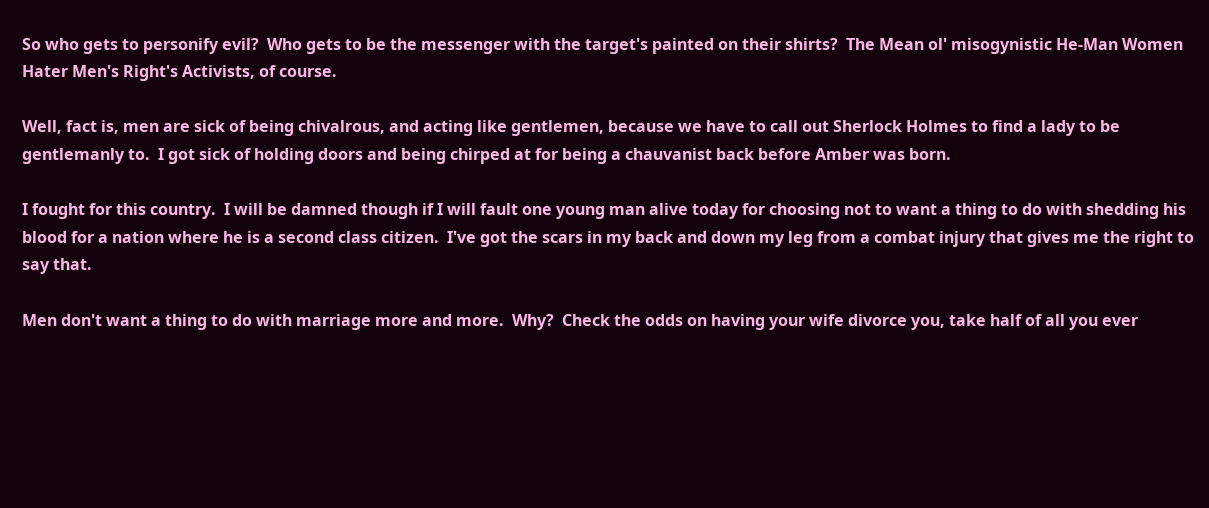So who gets to personify evil?  Who gets to be the messenger with the target's painted on their shirts?  The Mean ol' misogynistic He-Man Women Hater Men's Right's Activists, of course.

Well, fact is, men are sick of being chivalrous, and acting like gentlemen, because we have to call out Sherlock Holmes to find a lady to be gentlemanly to.  I got sick of holding doors and being chirped at for being a chauvanist back before Amber was born.

I fought for this country.  I will be damned though if I will fault one young man alive today for choosing not to want a thing to do with shedding his blood for a nation where he is a second class citizen.  I've got the scars in my back and down my leg from a combat injury that gives me the right to say that.

Men don't want a thing to do with marriage more and more.  Why?  Check the odds on having your wife divorce you, take half of all you ever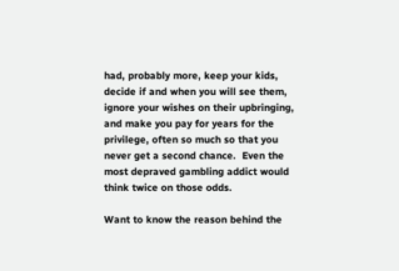had, probably more, keep your kids, decide if and when you will see them, ignore your wishes on their upbringing, and make you pay for years for the privilege, often so much so that you never get a second chance.  Even the most depraved gambling addict would think twice on those odds.

Want to know the reason behind the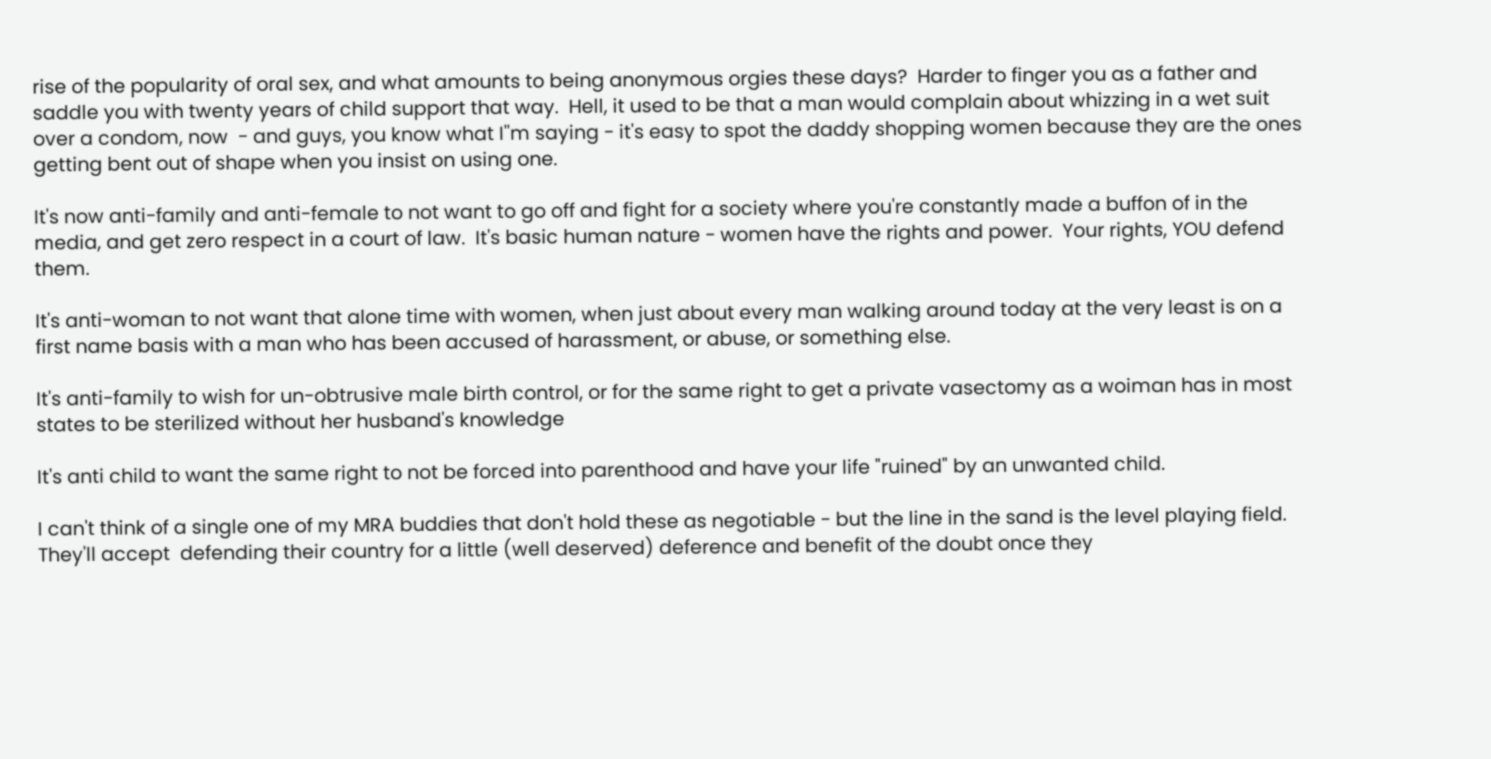rise of the popularity of oral sex, and what amounts to being anonymous orgies these days?  Harder to finger you as a father and saddle you with twenty years of child support that way.  Hell, it used to be that a man would complain about whizzing in a wet suit over a condom, now  - and guys, you know what I''m saying - it's easy to spot the daddy shopping women because they are the ones getting bent out of shape when you insist on using one.

It's now anti-family and anti-female to not want to go off and fight for a society where you're constantly made a buffon of in the media, and get zero respect in a court of law.  It's basic human nature - women have the rights and power.  Your rights, YOU defend them.

It's anti-woman to not want that alone time with women, when just about every man walking around today at the very least is on a first name basis with a man who has been accused of harassment, or abuse, or something else.

It's anti-family to wish for un-obtrusive male birth control, or for the same right to get a private vasectomy as a woiman has in most states to be sterilized without her husband's knowledge

It's anti child to want the same right to not be forced into parenthood and have your life "ruined" by an unwanted child.

I can't think of a single one of my MRA buddies that don't hold these as negotiable - but the line in the sand is the level playing field.  They'll accept  defending their country for a little (well deserved) deference and benefit of the doubt once they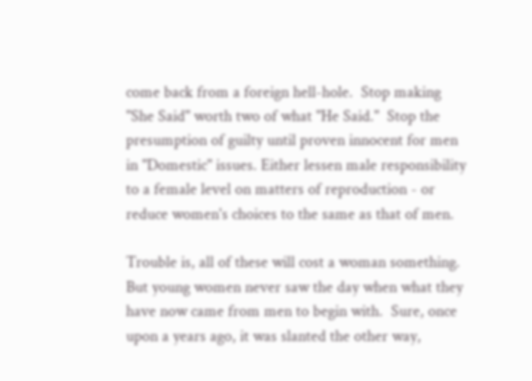come back from a foreign hell-hole.  Stop making "She Said" worth two of what "He Said."  Stop the presumption of guilty until proven innocent for men in "Domestic" issues. Either lessen male responsibility to a female level on matters of reproduction - or reduce women's choices to the same as that of men.

Trouble is, all of these will cost a woman something.    But young women never saw the day when what they have now came from men to begin with.  Sure, once upon a years ago, it was slanted the other way,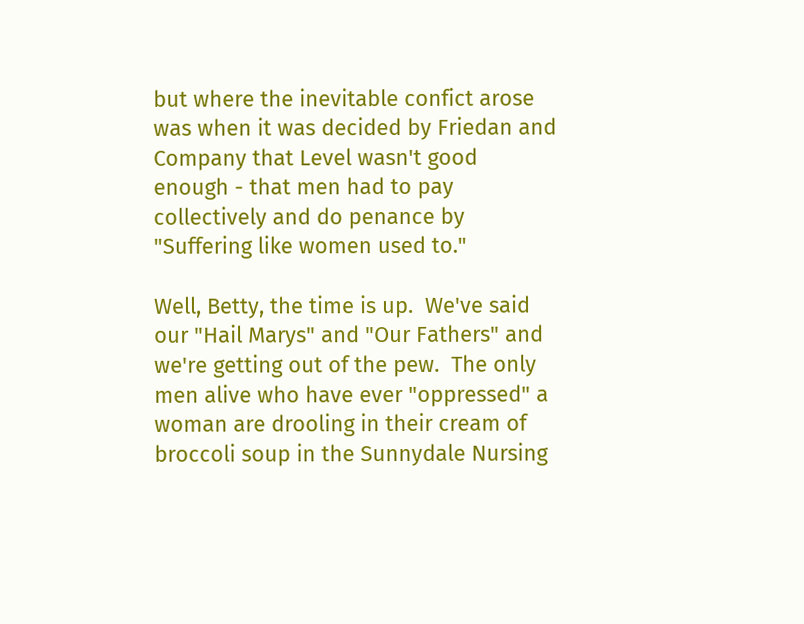but where the inevitable confict arose was when it was decided by Friedan and Company that Level wasn't good enough - that men had to pay collectively and do penance by "Suffering like women used to."

Well, Betty, the time is up.  We've said our "Hail Marys" and "Our Fathers" and we're getting out of the pew.  The only men alive who have ever "oppressed" a woman are drooling in their cream of broccoli soup in the Sunnydale Nursing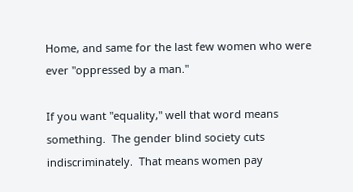Home, and same for the last few women who were ever "oppressed by a man."

If you want "equality," well that word means something.  The gender blind society cuts indiscriminately.  That means women pay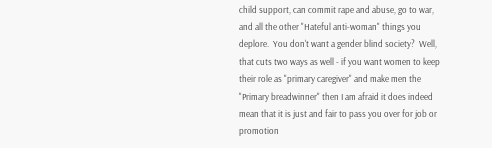child support, can commit rape and abuse, go to war, and all the other "Hateful anti-woman" things you deplore.  You don't want a gender blind society?  Well, that cuts two ways as well - if you want women to keep their role as "primary caregiver" and make men the "Primary breadwinner" then I am afraid it does indeed mean that it is just and fair to pass you over for job or promotion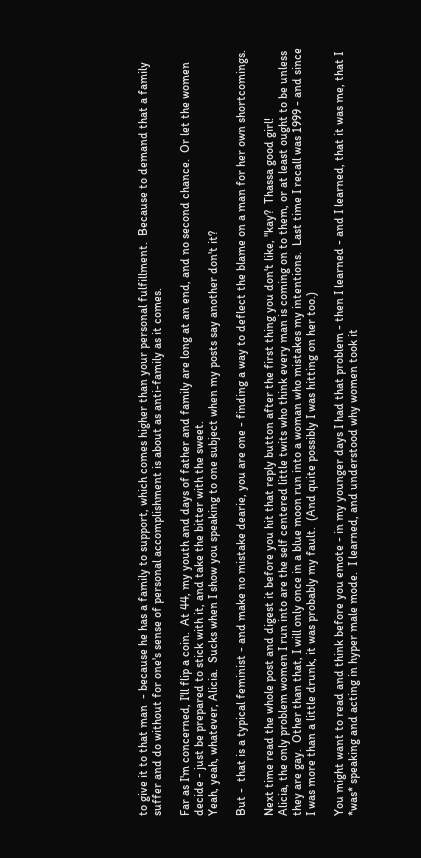to give it to that man  - because he has a family to support, which comes higher than your personal fulfillment.  Because to demand that a family suffer and do without for one's sense of personal accomplishment is about as anti-family as it comes.

Far as I'm concerned, I'll flip a coin.  At 44, my youth and days of father and family are long at an end, and no second chance.  Or let the women decide - just be prepared to stick with it, and take the bitter with the sweet.
Yeah, yeah, whatever, Alicia.  Sucks when I show you speaking to one subject when my posts say another don't it?

But -  that is a typical feminist - and make no mistake dearie, you are one - finding a way to deflect the blame on a man for her own shortcomings.

Next time read the whole post and digest it before you hit that reply button after the first thing you don't like, "kay?  Thassa good girl!
Alicia, the only problem women I run into are the self centered little twits who think every man is coming on to them, or at least ought to be unless they are gay.  Other than that, I will only once in a blue moon run into a woman who mistakes my intentions.  Last time I recall was 1999 - and since I was more than a little drunk, it was probably my fault.  (And quite possibly I was hitting on her too.)

You might want to read and think before you emote - in my younger days I had that problem - then I learned - and I learned, that it was me, that I *was* speaking and acting in hyper male mode.  I learned, and understood why women took it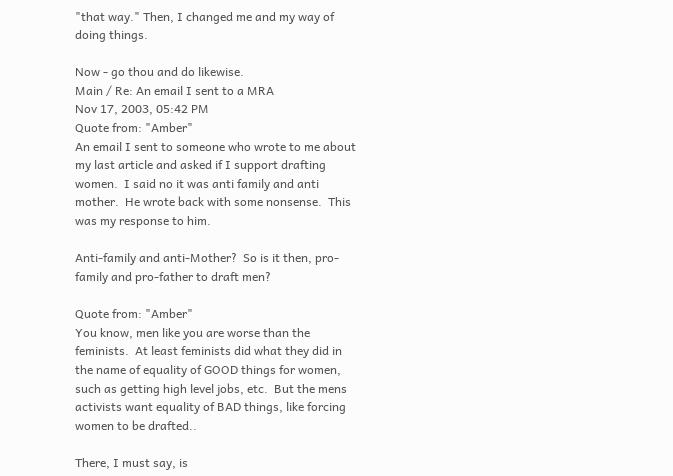"that way." Then, I changed me and my way of doing things.

Now - go thou and do likewise.
Main / Re: An email I sent to a MRA
Nov 17, 2003, 05:42 PM
Quote from: "Amber"
An email I sent to someone who wrote to me about my last article and asked if I support drafting women.  I said no it was anti family and anti mother.  He wrote back with some nonsense.  This was my response to him.

Anti-family and anti-Mother?  So is it then, pro-family and pro-father to draft men?

Quote from: "Amber"
You know, men like you are worse than the feminists.  At least feminists did what they did in the name of equality of GOOD things for women, such as getting high level jobs, etc.  But the mens activists want equality of BAD things, like forcing women to be drafted..

There, I must say, is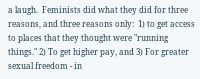a laugh.  Feminists did what they did for three reasons, and three reasons only:  1) to get access to places that they thought were "running things." 2) To get higher pay, and 3) For greater sexual freedom - in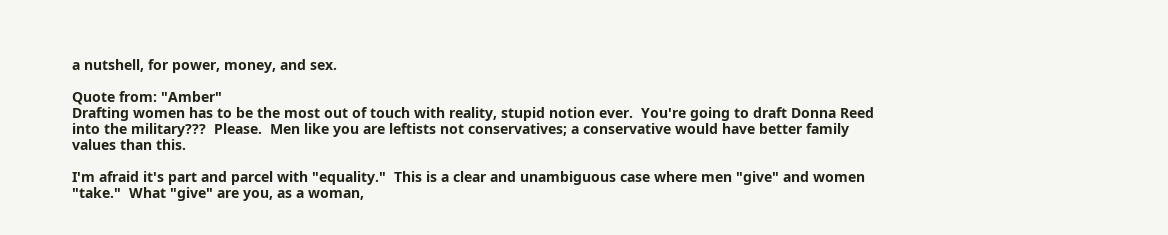a nutshell, for power, money, and sex.

Quote from: "Amber"
Drafting women has to be the most out of touch with reality, stupid notion ever.  You're going to draft Donna Reed into the military???  Please.  Men like you are leftists not conservatives; a conservative would have better family values than this.

I'm afraid it's part and parcel with "equality."  This is a clear and unambiguous case where men "give" and women "take."  What "give" are you, as a woman,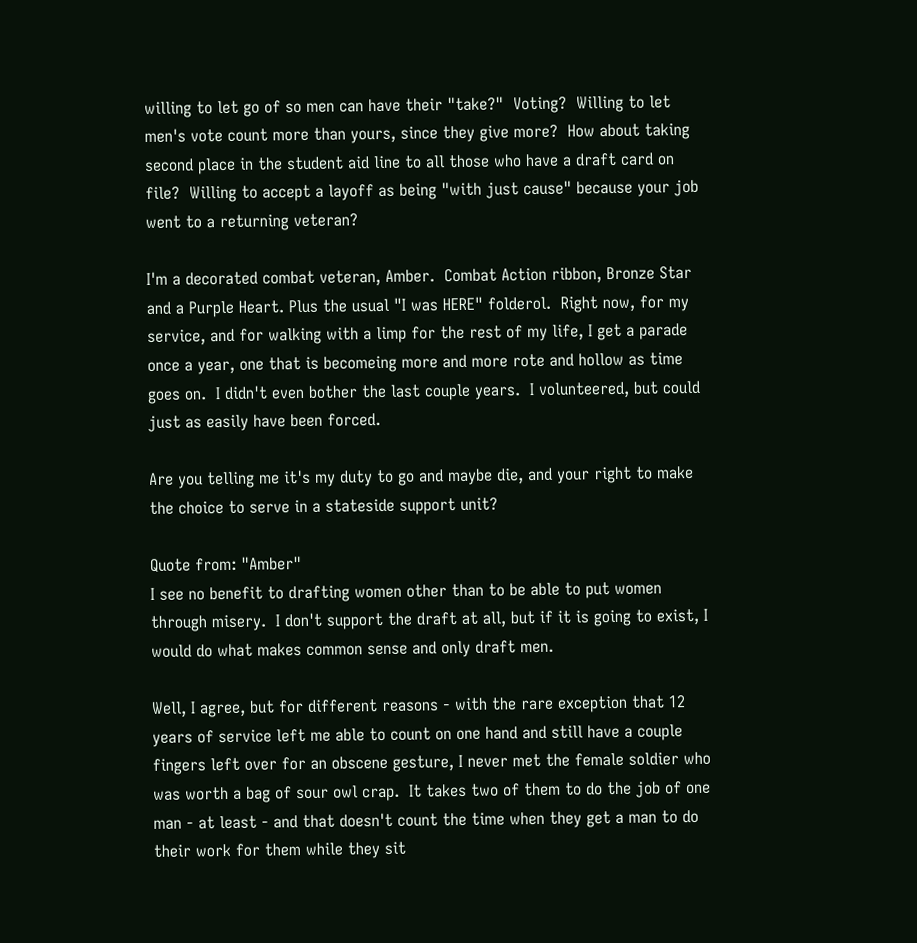willing to let go of so men can have their "take?"  Voting?  Willing to let men's vote count more than yours, since they give more?  How about taking second place in the student aid line to all those who have a draft card on file?  Willing to accept a layoff as being "with just cause" because your job went to a returning veteran?

I'm a decorated combat veteran, Amber.  Combat Action ribbon, Bronze Star and a Purple Heart. Plus the usual "I was HERE" folderol.  Right now, for my service, and for walking with a limp for the rest of my life, I get a parade once a year, one that is becomeing more and more rote and hollow as time goes on.  I didn't even bother the last couple years.  I volunteered, but could just as easily have been forced.

Are you telling me it's my duty to go and maybe die, and your right to make the choice to serve in a stateside support unit?

Quote from: "Amber"
I see no benefit to drafting women other than to be able to put women through misery.  I don't support the draft at all, but if it is going to exist, I would do what makes common sense and only draft men.

Well, I agree, but for different reasons - with the rare exception that 12 years of service left me able to count on one hand and still have a couple fingers left over for an obscene gesture, I never met the female soldier who was worth a bag of sour owl crap.  It takes two of them to do the job of one man - at least - and that doesn't count the time when they get a man to do their work for them while they sit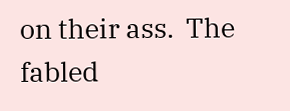on their ass.  The fabled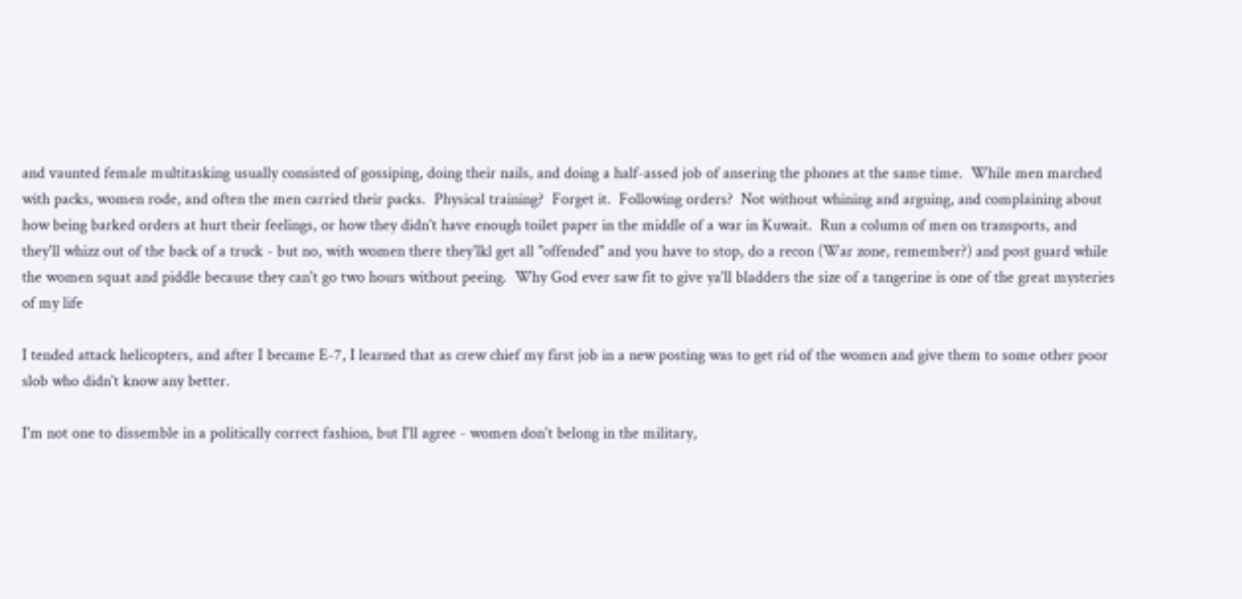and vaunted female multitasking usually consisted of gossiping, doing their nails, and doing a half-assed job of ansering the phones at the same time.  While men marched with packs, women rode, and often the men carried their packs.  Physical training?  Forget it.  Following orders?  Not without whining and arguing, and complaining about how being barked orders at hurt their feelings, or how they didn't have enough toilet paper in the middle of a war in Kuwait.  Run a column of men on transports, and they'll whizz out of the back of a truck - but no, with women there they'lkl get all "offended" and you have to stop, do a recon (War zone, remember?) and post guard while the women squat and piddle because they can't go two hours without peeing.  Why God ever saw fit to give ya'll bladders the size of a tangerine is one of the great mysteries of my life

I tended attack helicopters, and after I became E-7, I learned that as crew chief my first job in a new posting was to get rid of the women and give them to some other poor slob who didn't know any better.

I'm not one to dissemble in a politically correct fashion, but I'll agree - women don't belong in the military,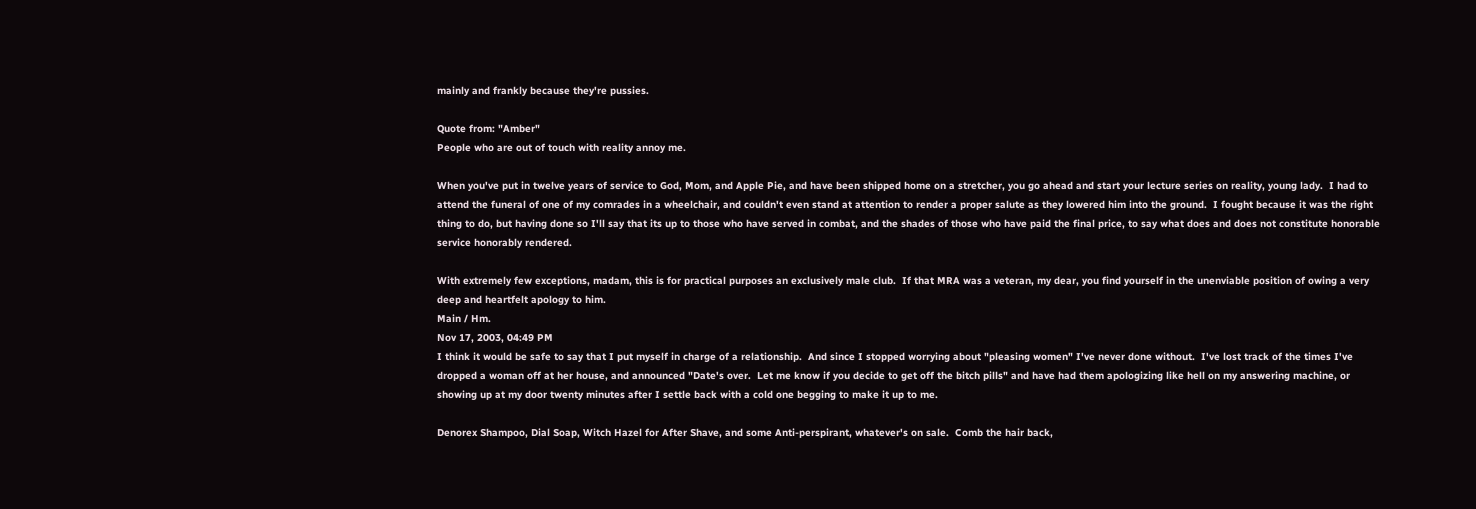mainly and frankly because they're pussies.

Quote from: "Amber"
People who are out of touch with reality annoy me.

When you've put in twelve years of service to God, Mom, and Apple Pie, and have been shipped home on a stretcher, you go ahead and start your lecture series on reality, young lady.  I had to attend the funeral of one of my comrades in a wheelchair, and couldn't even stand at attention to render a proper salute as they lowered him into the ground.  I fought because it was the right thing to do, but having done so I'll say that its up to those who have served in combat, and the shades of those who have paid the final price, to say what does and does not constitute honorable service honorably rendered.

With extremely few exceptions, madam, this is for practical purposes an exclusively male club.  If that MRA was a veteran, my dear, you find yourself in the unenviable position of owing a very deep and heartfelt apology to him.
Main / Hm.
Nov 17, 2003, 04:49 PM
I think it would be safe to say that I put myself in charge of a relationship.  And since I stopped worrying about "pleasing women" I've never done without.  I've lost track of the times I've dropped a woman off at her house, and announced "Date's over.  Let me know if you decide to get off the bitch pills" and have had them apologizing like hell on my answering machine, or showing up at my door twenty minutes after I settle back with a cold one begging to make it up to me.

Denorex Shampoo, Dial Soap, Witch Hazel for After Shave, and some Anti-perspirant, whatever's on sale.  Comb the hair back,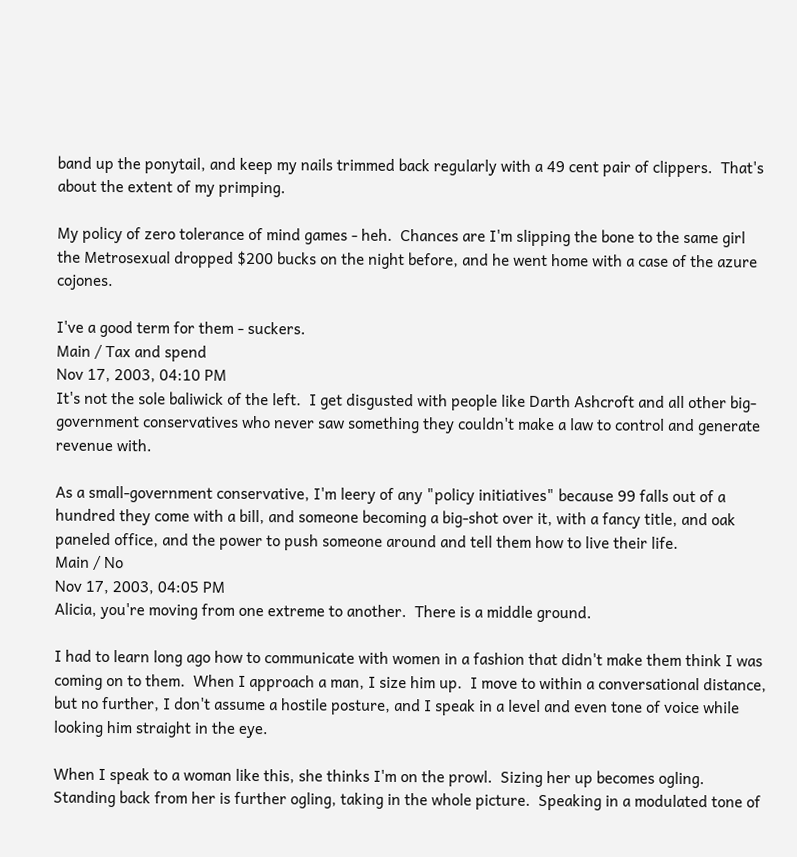band up the ponytail, and keep my nails trimmed back regularly with a 49 cent pair of clippers.  That's about the extent of my primping.

My policy of zero tolerance of mind games - heh.  Chances are I'm slipping the bone to the same girl the Metrosexual dropped $200 bucks on the night before, and he went home with a case of the azure cojones.

I've a good term for them - suckers.
Main / Tax and spend
Nov 17, 2003, 04:10 PM
It's not the sole baliwick of the left.  I get disgusted with people like Darth Ashcroft and all other big-government conservatives who never saw something they couldn't make a law to control and generate revenue with.

As a small-government conservative, I'm leery of any "policy initiatives" because 99 falls out of a hundred they come with a bill, and someone becoming a big-shot over it, with a fancy title, and oak paneled office, and the power to push someone around and tell them how to live their life.
Main / No
Nov 17, 2003, 04:05 PM
Alicia, you're moving from one extreme to another.  There is a middle ground.

I had to learn long ago how to communicate with women in a fashion that didn't make them think I was coming on to them.  When I approach a man, I size him up.  I move to within a conversational distance, but no further, I don't assume a hostile posture, and I speak in a level and even tone of voice while looking him straight in the eye.

When I speak to a woman like this, she thinks I'm on the prowl.  Sizing her up becomes ogling.  Standing back from her is further ogling, taking in the whole picture.  Speaking in a modulated tone of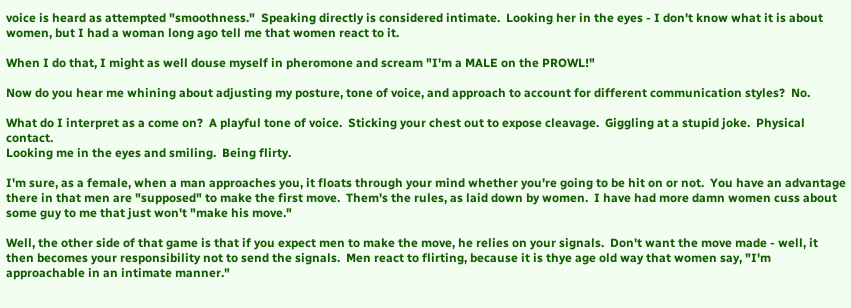voice is heard as attempted "smoothness."  Speaking directly is considered intimate.  Looking her in the eyes - I don't know what it is about women, but I had a woman long ago tell me that women react to it.

When I do that, I might as well douse myself in pheromone and scream "I'm a MALE on the PROWL!"

Now do you hear me whining about adjusting my posture, tone of voice, and approach to account for different communication styles?  No.

What do I interpret as a come on?  A playful tone of voice.  Sticking your chest out to expose cleavage.  Giggling at a stupid joke.  Physical contact.
Looking me in the eyes and smiling.  Being flirty.

I'm sure, as a female, when a man approaches you, it floats through your mind whether you're going to be hit on or not.  You have an advantage there in that men are "supposed" to make the first move.  Them's the rules, as laid down by women.  I have had more damn women cuss about some guy to me that just won't "make his move."

Well, the other side of that game is that if you expect men to make the move, he relies on your signals.  Don't want the move made - well, it then becomes your responsibility not to send the signals.  Men react to flirting, because it is thye age old way that women say, "I'm approachable in an intimate manner."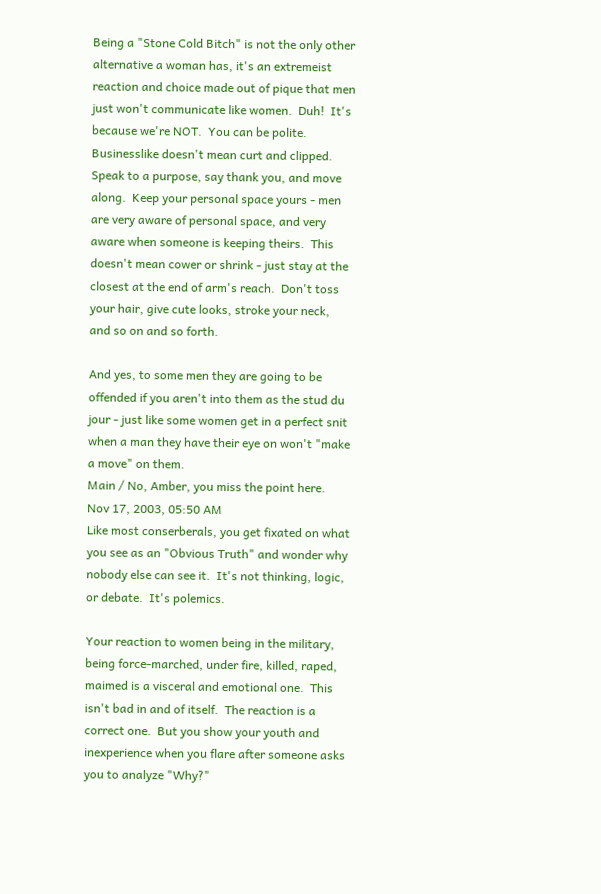Being a "Stone Cold Bitch" is not the only other alternative a woman has, it's an extremeist reaction and choice made out of pique that men just won't communicate like women.  Duh!  It's because we're NOT.  You can be polite.  Businesslike doesn't mean curt and clipped.  Speak to a purpose, say thank you, and move along.  Keep your personal space yours - men are very aware of personal space, and very aware when someone is keeping theirs.  This doesn't mean cower or shrink - just stay at the closest at the end of arm's reach.  Don't toss your hair, give cute looks, stroke your neck, and so on and so forth.

And yes, to some men they are going to be offended if you aren't into them as the stud du jour - just like some women get in a perfect snit when a man they have their eye on won't "make a move" on them.
Main / No, Amber, you miss the point here.
Nov 17, 2003, 05:50 AM
Like most conserberals, you get fixated on what you see as an "Obvious Truth" and wonder why nobody else can see it.  It's not thinking, logic, or debate.  It's polemics.

Your reaction to women being in the military, being force-marched, under fire, killed, raped, maimed is a visceral and emotional one.  This isn't bad in and of itself.  The reaction is a correct one.  But you show your youth and inexperience when you flare after someone asks you to analyze "Why?"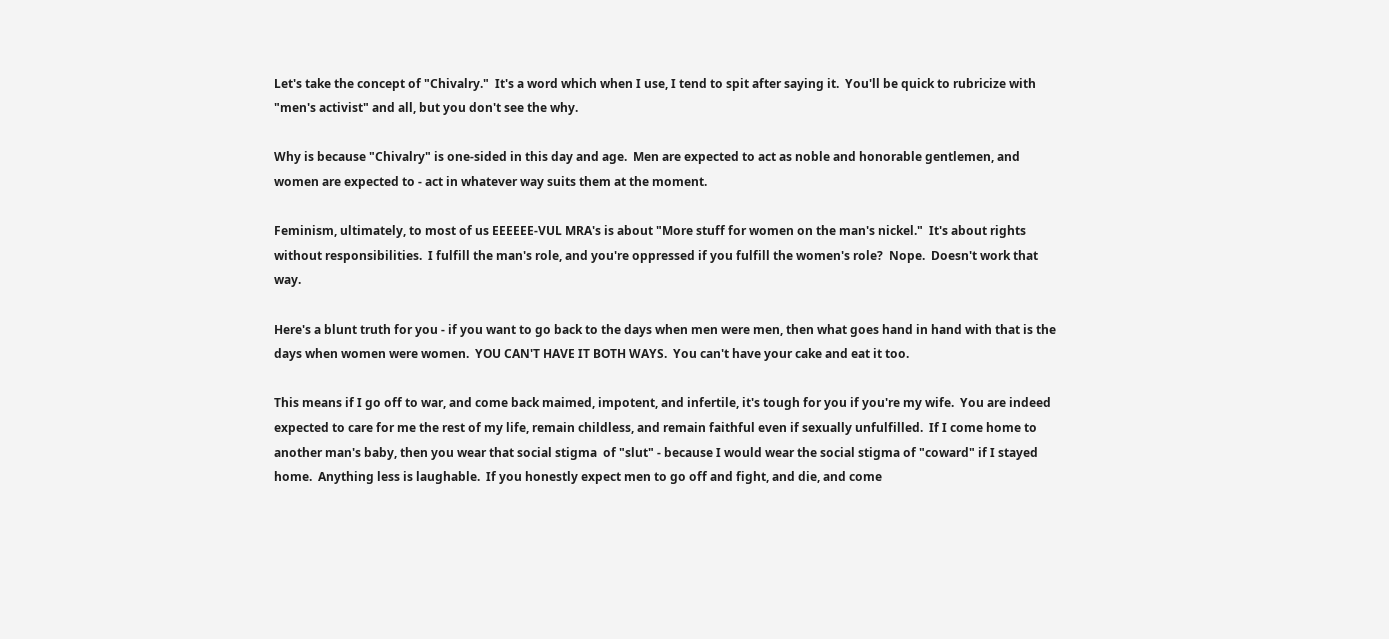Let's take the concept of "Chivalry."  It's a word which when I use, I tend to spit after saying it.  You'll be quick to rubricize with "men's activist" and all, but you don't see the why.

Why is because "Chivalry" is one-sided in this day and age.  Men are expected to act as noble and honorable gentlemen, and women are expected to - act in whatever way suits them at the moment.

Feminism, ultimately, to most of us EEEEEE-VUL MRA's is about "More stuff for women on the man's nickel."  It's about rights without responsibilities.  I fulfill the man's role, and you're oppressed if you fulfill the women's role?  Nope.  Doesn't work that way.

Here's a blunt truth for you - if you want to go back to the days when men were men, then what goes hand in hand with that is the days when women were women.  YOU CAN'T HAVE IT BOTH WAYS.  You can't have your cake and eat it too.

This means if I go off to war, and come back maimed, impotent, and infertile, it's tough for you if you're my wife.  You are indeed expected to care for me the rest of my life, remain childless, and remain faithful even if sexually unfulfilled.  If I come home to another man's baby, then you wear that social stigma  of "slut" - because I would wear the social stigma of "coward" if I stayed home.  Anything less is laughable.  If you honestly expect men to go off and fight, and die, and come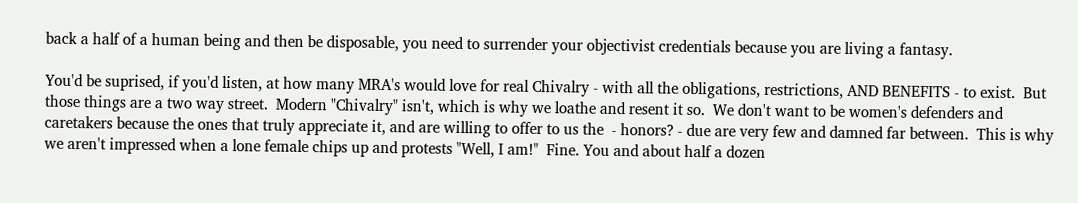back a half of a human being and then be disposable, you need to surrender your objectivist credentials because you are living a fantasy.

You'd be suprised, if you'd listen, at how many MRA's would love for real Chivalry - with all the obligations, restrictions, AND BENEFITS - to exist.  But those things are a two way street.  Modern "Chivalry" isn't, which is why we loathe and resent it so.  We don't want to be women's defenders and caretakers because the ones that truly appreciate it, and are willing to offer to us the  - honors? - due are very few and damned far between.  This is why we aren't impressed when a lone female chips up and protests "Well, I am!"  Fine. You and about half a dozen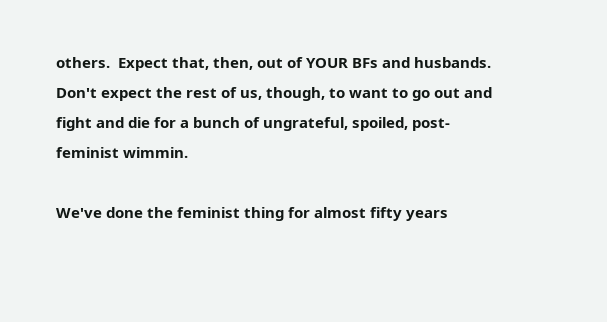others.  Expect that, then, out of YOUR BFs and husbands.  Don't expect the rest of us, though, to want to go out and fight and die for a bunch of ungrateful, spoiled, post-feminist wimmin.

We've done the feminist thing for almost fifty years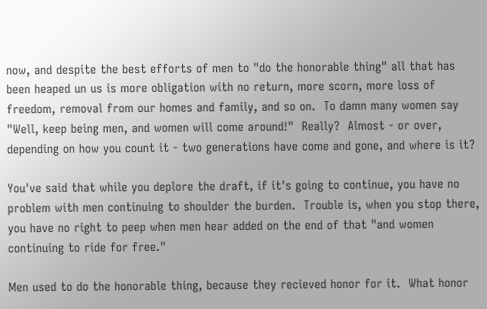now, and despite the best efforts of men to "do the honorable thing" all that has been heaped un us is more obligation with no return, more scorn, more loss of freedom, removal from our homes and family, and so on.  To damn many women say "Well, keep being men, and women will come around!"  Really?  Almost - or over, depending on how you count it - two generations have come and gone, and where is it?

You've said that while you deplore the draft, if it's going to continue, you have no problem with men continuing to shoulder the burden.  Trouble is, when you stop there, you have no right to peep when men hear added on the end of that "and women continuing to ride for free."

Men used to do the honorable thing, because they recieved honor for it.  What honor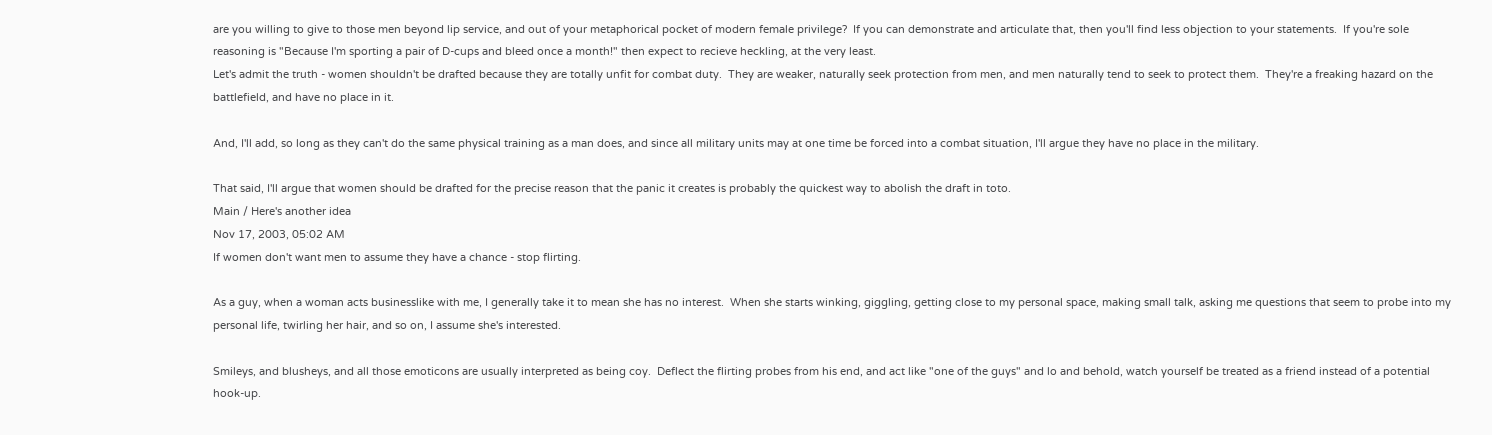are you willing to give to those men beyond lip service, and out of your metaphorical pocket of modern female privilege?  If you can demonstrate and articulate that, then you'll find less objection to your statements.  If you're sole reasoning is "Because I'm sporting a pair of D-cups and bleed once a month!" then expect to recieve heckling, at the very least.
Let's admit the truth - women shouldn't be drafted because they are totally unfit for combat duty.  They are weaker, naturally seek protection from men, and men naturally tend to seek to protect them.  They're a freaking hazard on the battlefield, and have no place in it.

And, I'll add, so long as they can't do the same physical training as a man does, and since all military units may at one time be forced into a combat situation, I'll argue they have no place in the military.

That said, I'll argue that women should be drafted for the precise reason that the panic it creates is probably the quickest way to abolish the draft in toto.
Main / Here's another idea
Nov 17, 2003, 05:02 AM
If women don't want men to assume they have a chance - stop flirting.

As a guy, when a woman acts businesslike with me, I generally take it to mean she has no interest.  When she starts winking, giggling, getting close to my personal space, making small talk, asking me questions that seem to probe into my personal life, twirling her hair, and so on, I assume she's interested.

Smileys, and blusheys, and all those emoticons are usually interpreted as being coy.  Deflect the flirting probes from his end, and act like "one of the guys" and lo and behold, watch yourself be treated as a friend instead of a potential hook-up.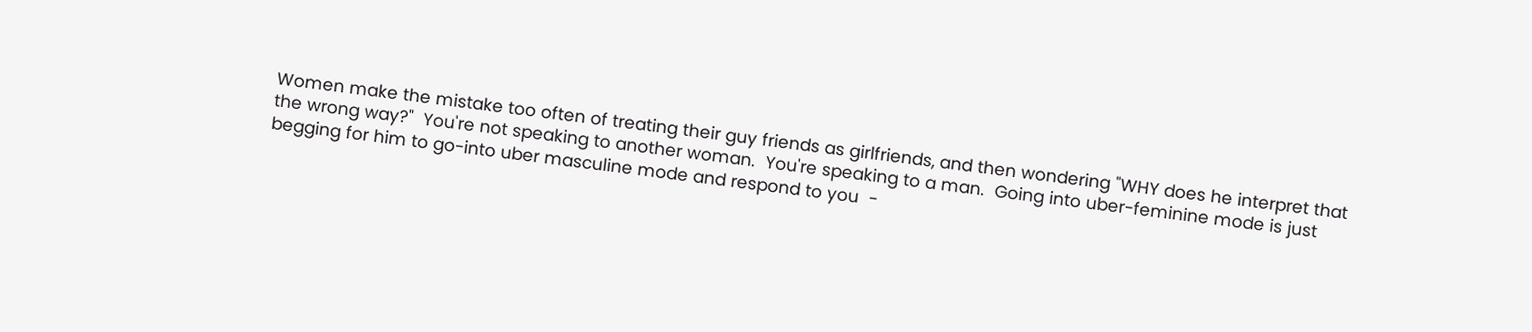Women make the mistake too often of treating their guy friends as girlfriends, and then wondering "WHY does he interpret that the wrong way?"  You're not speaking to another woman.  You're speaking to a man.  Going into uber-feminine mode is just begging for him to go-into uber masculine mode and respond to you  -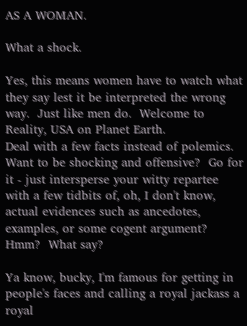AS A WOMAN.

What a shock.

Yes, this means women have to watch what they say lest it be interpreted the wrong way.  Just like men do.  Welcome to Reality, USA on Planet Earth.
Deal with a few facts instead of polemics.  Want to be shocking and offensive?  Go for it - just intersperse your witty repartee with a few tidbits of, oh, I don't know, actual evidences such as ancedotes, examples, or some cogent argument?  Hmm?  What say?

Ya know, bucky, I'm famous for getting in people's faces and calling a royal jackass a royal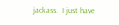jackass.  I just have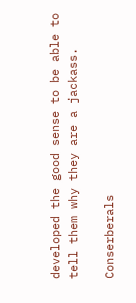developed the good sense to be able to tell them why they are a jackass.

Conserberals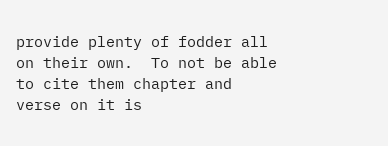provide plenty of fodder all on their own.  To not be able to cite them chapter and verse on it is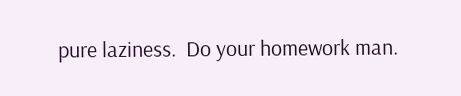pure laziness.  Do your homework man.